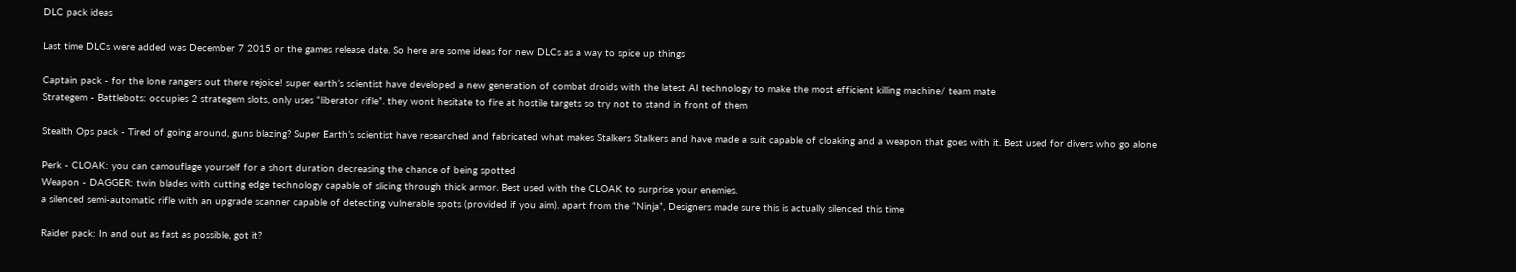DLC pack ideas

Last time DLCs were added was December 7 2015 or the games release date. So here are some ideas for new DLCs as a way to spice up things

Captain pack - for the lone rangers out there rejoice! super earth’s scientist have developed a new generation of combat droids with the latest AI technology to make the most efficient killing machine/ team mate
Strategem - Battlebots: occupies 2 strategem slots, only uses “liberator rifle”. they wont hesitate to fire at hostile targets so try not to stand in front of them

Stealth Ops pack - Tired of going around, guns blazing? Super Earth’s scientist have researched and fabricated what makes Stalkers Stalkers and have made a suit capable of cloaking and a weapon that goes with it. Best used for divers who go alone

Perk - CLOAK: you can camouflage yourself for a short duration decreasing the chance of being spotted
Weapon - DAGGER: twin blades with cutting edge technology capable of slicing through thick armor. Best used with the CLOAK to surprise your enemies.
a silenced semi-automatic rifle with an upgrade scanner capable of detecting vulnerable spots (provided if you aim). apart from the “Ninja”, Designers made sure this is actually silenced this time

Raider pack: In and out as fast as possible, got it?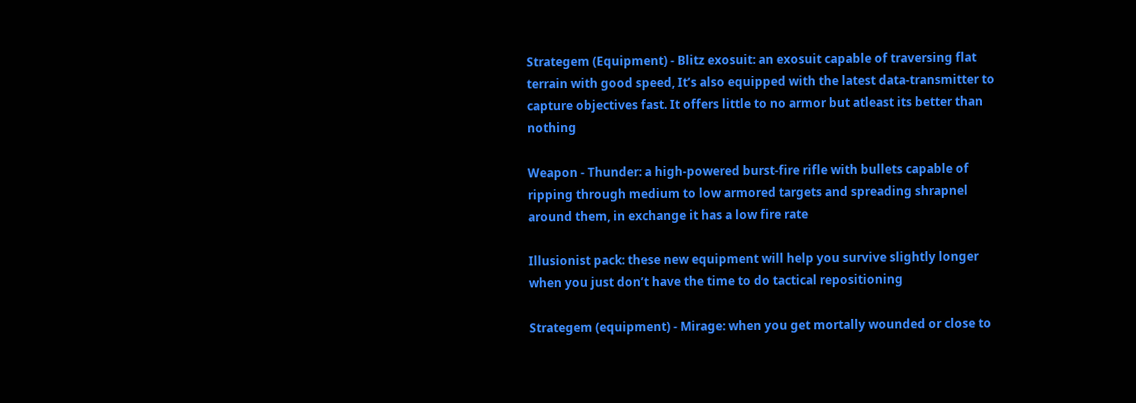Strategem (Equipment) - Blitz exosuit: an exosuit capable of traversing flat terrain with good speed, It’s also equipped with the latest data-transmitter to capture objectives fast. It offers little to no armor but atleast its better than nothing

Weapon - Thunder: a high-powered burst-fire rifle with bullets capable of ripping through medium to low armored targets and spreading shrapnel around them, in exchange it has a low fire rate

Illusionist pack: these new equipment will help you survive slightly longer when you just don’t have the time to do tactical repositioning

Strategem (equipment) - Mirage: when you get mortally wounded or close to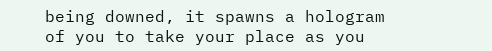being downed, it spawns a hologram of you to take your place as you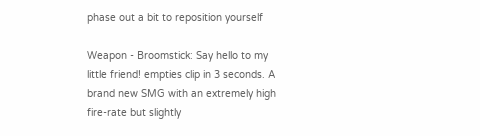phase out a bit to reposition yourself

Weapon - Broomstick: Say hello to my little friend! empties clip in 3 seconds. A brand new SMG with an extremely high fire-rate but slightly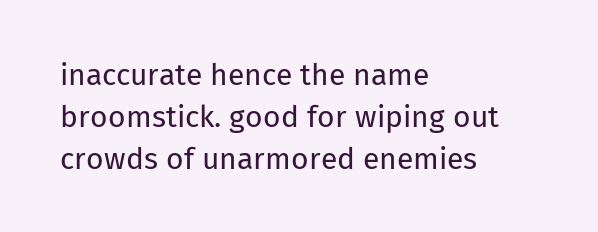inaccurate hence the name broomstick. good for wiping out crowds of unarmored enemies